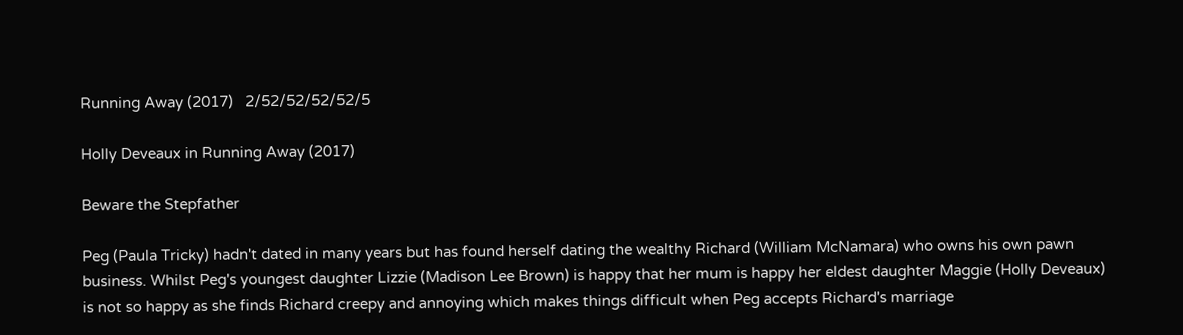Running Away (2017)   2/52/52/52/52/5

Holly Deveaux in Running Away (2017)

Beware the Stepfather

Peg (Paula Tricky) hadn't dated in many years but has found herself dating the wealthy Richard (William McNamara) who owns his own pawn business. Whilst Peg's youngest daughter Lizzie (Madison Lee Brown) is happy that her mum is happy her eldest daughter Maggie (Holly Deveaux) is not so happy as she finds Richard creepy and annoying which makes things difficult when Peg accepts Richard's marriage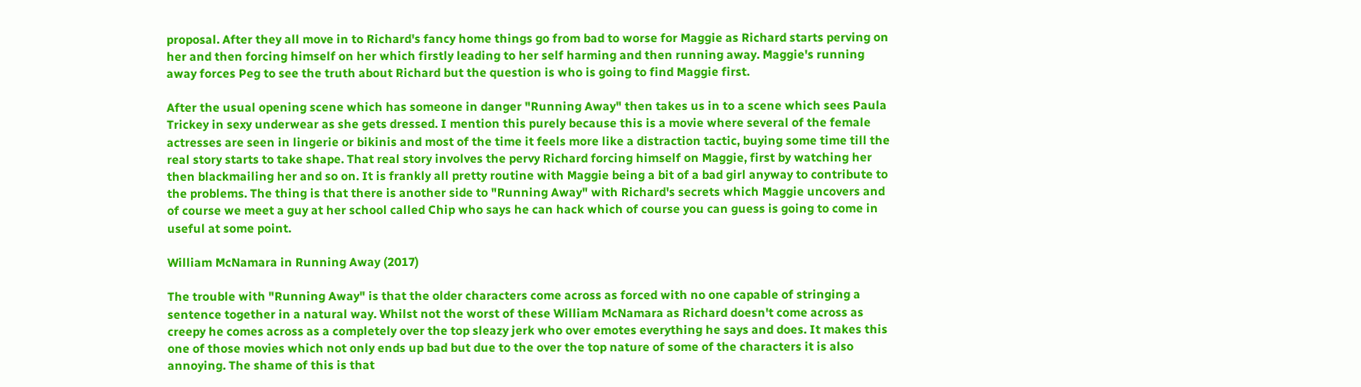proposal. After they all move in to Richard's fancy home things go from bad to worse for Maggie as Richard starts perving on her and then forcing himself on her which firstly leading to her self harming and then running away. Maggie's running away forces Peg to see the truth about Richard but the question is who is going to find Maggie first.

After the usual opening scene which has someone in danger "Running Away" then takes us in to a scene which sees Paula Trickey in sexy underwear as she gets dressed. I mention this purely because this is a movie where several of the female actresses are seen in lingerie or bikinis and most of the time it feels more like a distraction tactic, buying some time till the real story starts to take shape. That real story involves the pervy Richard forcing himself on Maggie, first by watching her then blackmailing her and so on. It is frankly all pretty routine with Maggie being a bit of a bad girl anyway to contribute to the problems. The thing is that there is another side to "Running Away" with Richard's secrets which Maggie uncovers and of course we meet a guy at her school called Chip who says he can hack which of course you can guess is going to come in useful at some point.

William McNamara in Running Away (2017)

The trouble with "Running Away" is that the older characters come across as forced with no one capable of stringing a sentence together in a natural way. Whilst not the worst of these William McNamara as Richard doesn't come across as creepy he comes across as a completely over the top sleazy jerk who over emotes everything he says and does. It makes this one of those movies which not only ends up bad but due to the over the top nature of some of the characters it is also annoying. The shame of this is that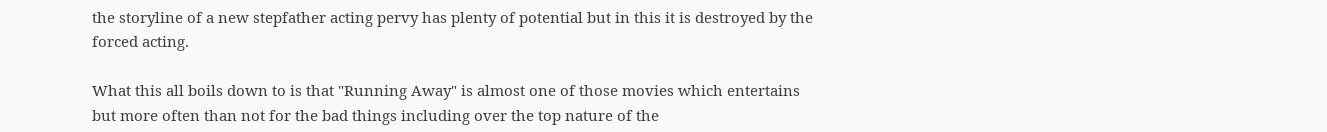the storyline of a new stepfather acting pervy has plenty of potential but in this it is destroyed by the forced acting.

What this all boils down to is that "Running Away" is almost one of those movies which entertains but more often than not for the bad things including over the top nature of the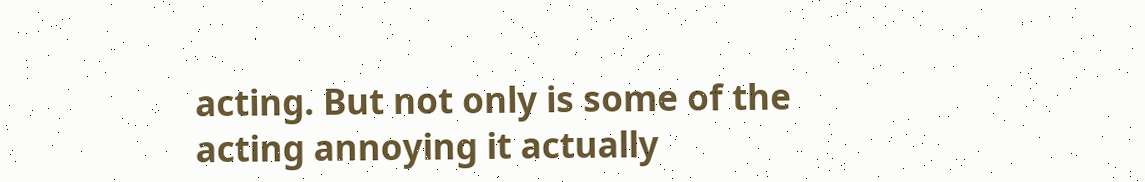acting. But not only is some of the acting annoying it actually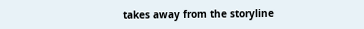takes away from the storyline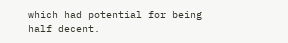which had potential for being half decent.